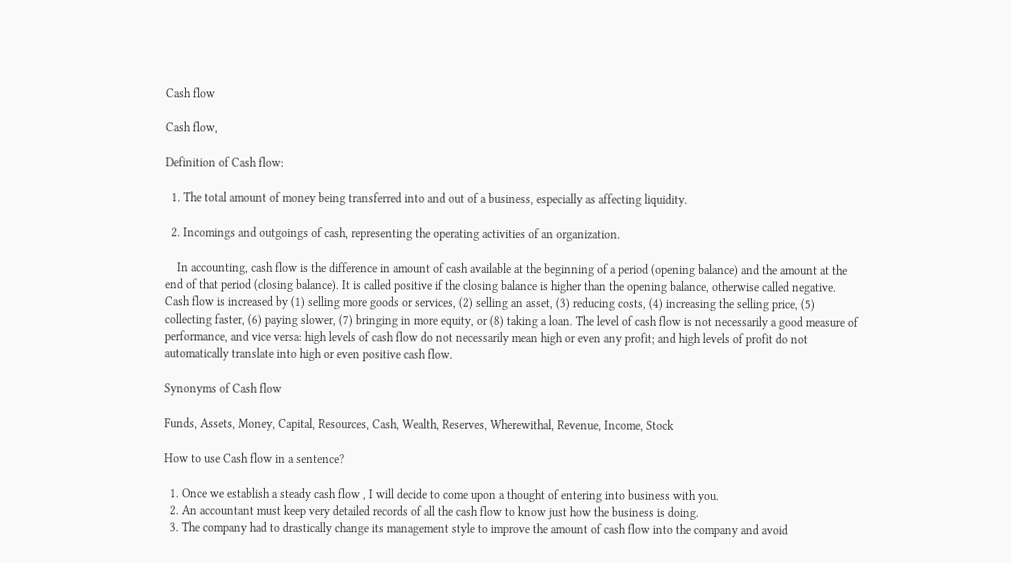Cash flow

Cash flow,

Definition of Cash flow:

  1. The total amount of money being transferred into and out of a business, especially as affecting liquidity.

  2. Incomings and outgoings of cash, representing the operating activities of an organization.

    In accounting, cash flow is the difference in amount of cash available at the beginning of a period (opening balance) and the amount at the end of that period (closing balance). It is called positive if the closing balance is higher than the opening balance, otherwise called negative. Cash flow is increased by (1) selling more goods or services, (2) selling an asset, (3) reducing costs, (4) increasing the selling price, (5) collecting faster, (6) paying slower, (7) bringing in more equity, or (8) taking a loan. The level of cash flow is not necessarily a good measure of performance, and vice versa: high levels of cash flow do not necessarily mean high or even any profit; and high levels of profit do not automatically translate into high or even positive cash flow.

Synonyms of Cash flow

Funds, Assets, Money, Capital, Resources, Cash, Wealth, Reserves, Wherewithal, Revenue, Income, Stock

How to use Cash flow in a sentence?

  1. Once we establish a steady cash flow , I will decide to come upon a thought of entering into business with you.
  2. An accountant must keep very detailed records of all the cash flow to know just how the business is doing.
  3. The company had to drastically change its management style to improve the amount of cash flow into the company and avoid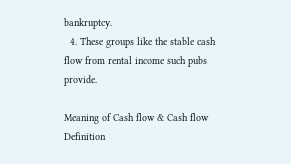bankruptcy.
  4. These groups like the stable cash flow from rental income such pubs provide.

Meaning of Cash flow & Cash flow Definition